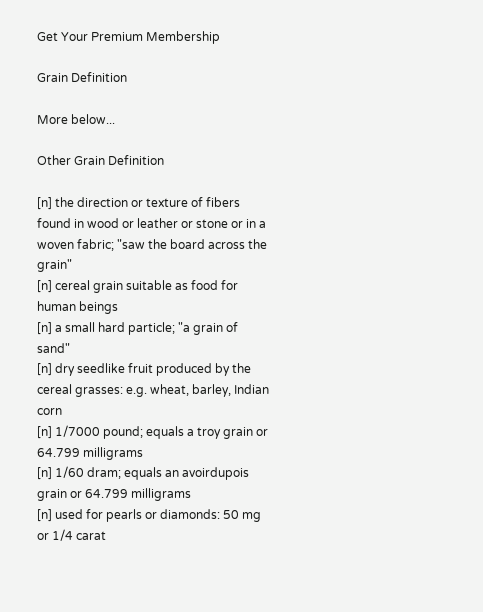Get Your Premium Membership

Grain Definition

More below...

Other Grain Definition

[n] the direction or texture of fibers found in wood or leather or stone or in a woven fabric; "saw the board across the grain"
[n] cereal grain suitable as food for human beings
[n] a small hard particle; "a grain of sand"
[n] dry seedlike fruit produced by the cereal grasses: e.g. wheat, barley, Indian corn
[n] 1/7000 pound; equals a troy grain or 64.799 milligrams
[n] 1/60 dram; equals an avoirdupois grain or 64.799 milligrams
[n] used for pearls or diamonds: 50 mg or 1/4 carat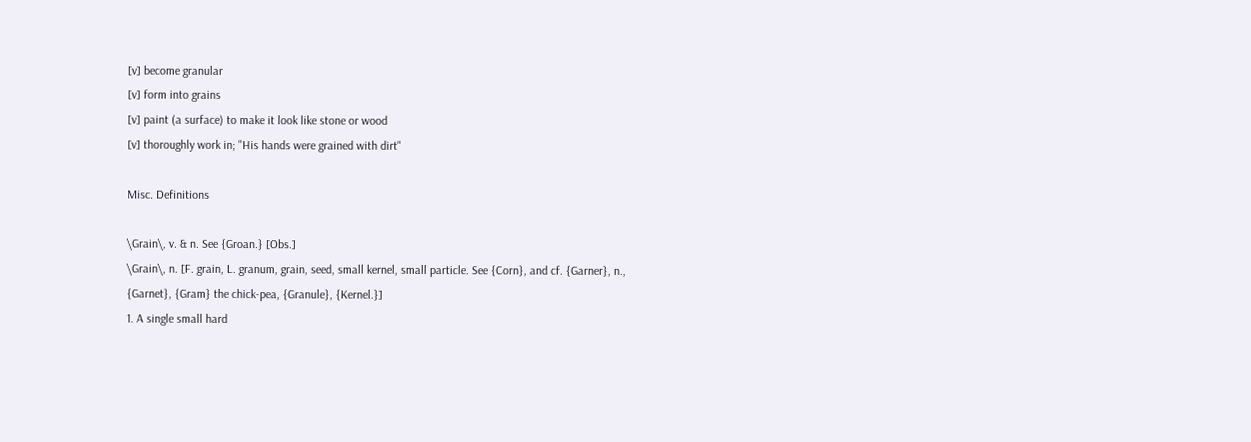[v] become granular
[v] form into grains
[v] paint (a surface) to make it look like stone or wood
[v] thoroughly work in; "His hands were grained with dirt"

Misc. Definitions

\Grain\, v. & n. See {Groan.} [Obs.]
\Grain\, n. [F. grain, L. granum, grain, seed, small kernel, small particle. See {Corn}, and cf. {Garner}, n., {Garnet}, {Gram} the chick-pea, {Granule}, {Kernel.}]
1. A single small hard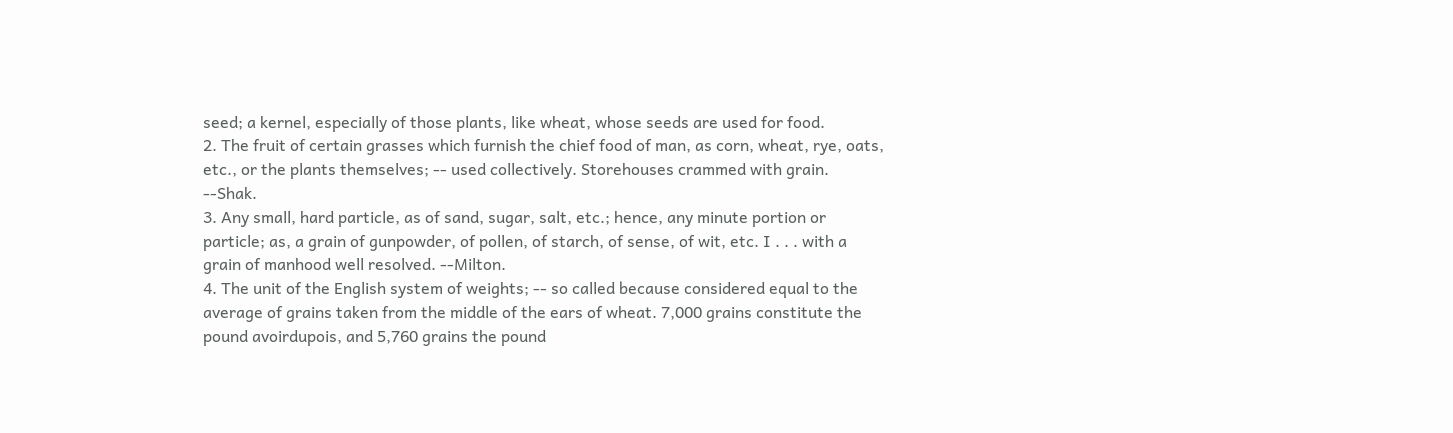seed; a kernel, especially of those plants, like wheat, whose seeds are used for food.
2. The fruit of certain grasses which furnish the chief food of man, as corn, wheat, rye, oats, etc., or the plants themselves; -- used collectively. Storehouses crammed with grain. --Shak.
3. Any small, hard particle, as of sand, sugar, salt, etc.; hence, any minute portion or particle; as, a grain of gunpowder, of pollen, of starch, of sense, of wit, etc. I . . . with a grain of manhood well resolved. --Milton.
4. The unit of the English system of weights; -- so called because considered equal to the average of grains taken from the middle of the ears of wheat. 7,000 grains constitute the pound avoirdupois, and 5,760 grains the pound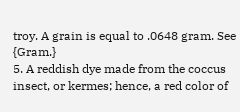troy. A grain is equal to .0648 gram. See {Gram.}
5. A reddish dye made from the coccus insect, or kermes; hence, a red color of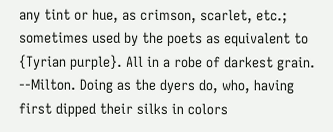any tint or hue, as crimson, scarlet, etc.; sometimes used by the poets as equivalent to {Tyrian purple}. All in a robe of darkest grain. --Milton. Doing as the dyers do, who, having first dipped their silks in colors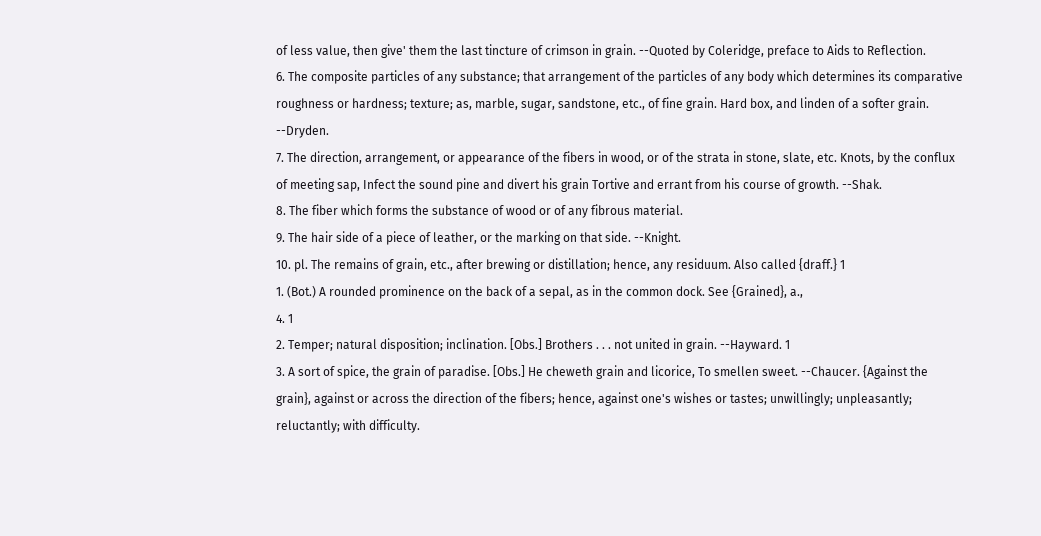of less value, then give' them the last tincture of crimson in grain. --Quoted by Coleridge, preface to Aids to Reflection.
6. The composite particles of any substance; that arrangement of the particles of any body which determines its comparative roughness or hardness; texture; as, marble, sugar, sandstone, etc., of fine grain. Hard box, and linden of a softer grain. --Dryden.
7. The direction, arrangement, or appearance of the fibers in wood, or of the strata in stone, slate, etc. Knots, by the conflux of meeting sap, Infect the sound pine and divert his grain Tortive and errant from his course of growth. --Shak.
8. The fiber which forms the substance of wood or of any fibrous material.
9. The hair side of a piece of leather, or the marking on that side. --Knight.
10. pl. The remains of grain, etc., after brewing or distillation; hence, any residuum. Also called {draff.} 1
1. (Bot.) A rounded prominence on the back of a sepal, as in the common dock. See {Grained}, a.,
4. 1
2. Temper; natural disposition; inclination. [Obs.] Brothers . . . not united in grain. --Hayward. 1
3. A sort of spice, the grain of paradise. [Obs.] He cheweth grain and licorice, To smellen sweet. --Chaucer. {Against the grain}, against or across the direction of the fibers; hence, against one's wishes or tastes; unwillingly; unpleasantly; reluctantly; with difficulty.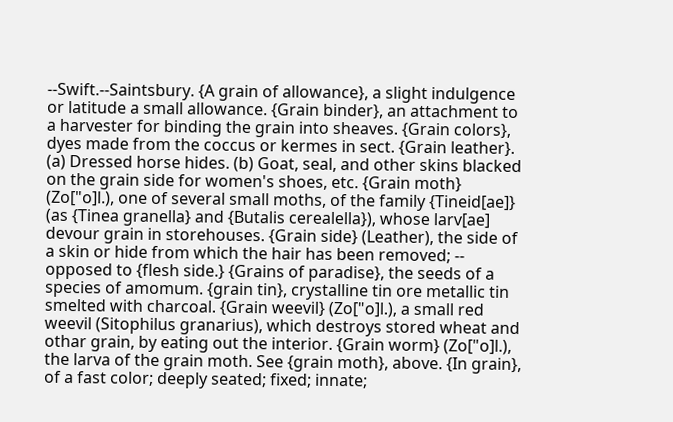--Swift.--Saintsbury. {A grain of allowance}, a slight indulgence or latitude a small allowance. {Grain binder}, an attachment to a harvester for binding the grain into sheaves. {Grain colors}, dyes made from the coccus or kermes in sect. {Grain leather}. (a) Dressed horse hides. (b) Goat, seal, and other skins blacked on the grain side for women's shoes, etc. {Grain moth} (Zo["o]l.), one of several small moths, of the family {Tineid[ae]} (as {Tinea granella} and {Butalis cerealella}), whose larv[ae] devour grain in storehouses. {Grain side} (Leather), the side of a skin or hide from which the hair has been removed; -- opposed to {flesh side.} {Grains of paradise}, the seeds of a species of amomum. {grain tin}, crystalline tin ore metallic tin smelted with charcoal. {Grain weevil} (Zo["o]l.), a small red weevil (Sitophilus granarius), which destroys stored wheat and othar grain, by eating out the interior. {Grain worm} (Zo["o]l.), the larva of the grain moth. See {grain moth}, above. {In grain}, of a fast color; deeply seated; fixed; innate;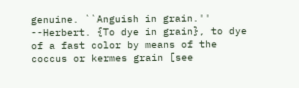genuine. ``Anguish in grain.'' --Herbert. {To dye in grain}, to dye of a fast color by means of the coccus or kermes grain [see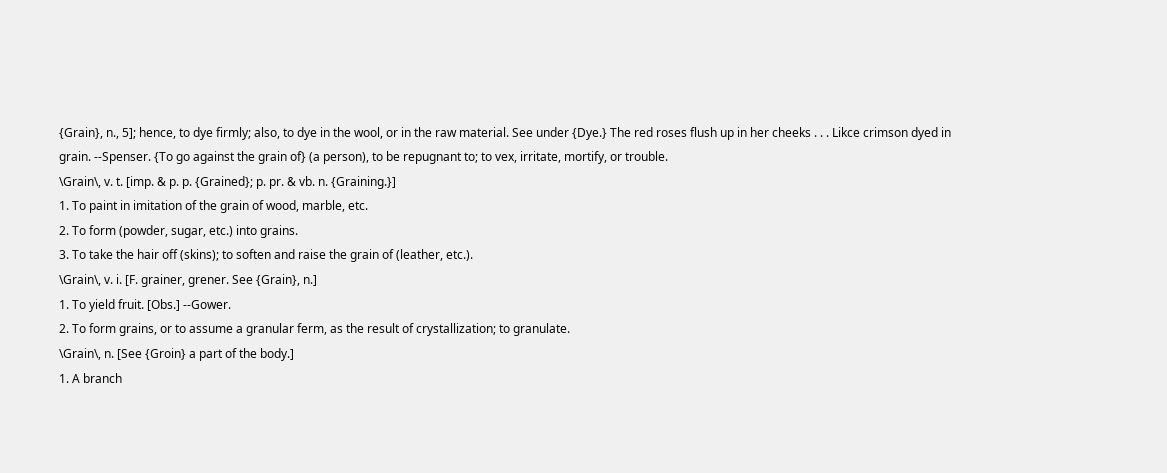{Grain}, n., 5]; hence, to dye firmly; also, to dye in the wool, or in the raw material. See under {Dye.} The red roses flush up in her cheeks . . . Likce crimson dyed in grain. --Spenser. {To go against the grain of} (a person), to be repugnant to; to vex, irritate, mortify, or trouble.
\Grain\, v. t. [imp. & p. p. {Grained}; p. pr. & vb. n. {Graining.}]
1. To paint in imitation of the grain of wood, marble, etc.
2. To form (powder, sugar, etc.) into grains.
3. To take the hair off (skins); to soften and raise the grain of (leather, etc.).
\Grain\, v. i. [F. grainer, grener. See {Grain}, n.]
1. To yield fruit. [Obs.] --Gower.
2. To form grains, or to assume a granular ferm, as the result of crystallization; to granulate.
\Grain\, n. [See {Groin} a part of the body.]
1. A branch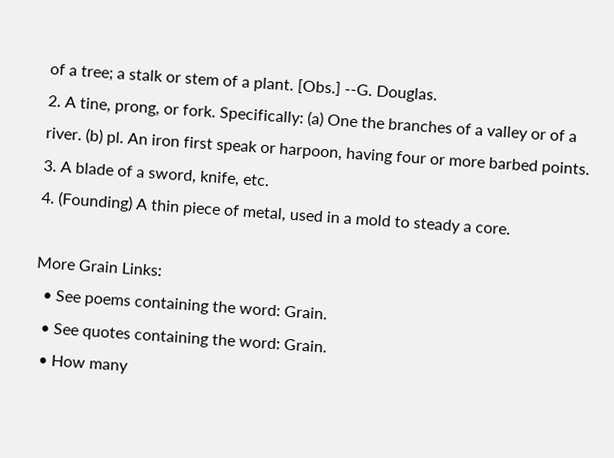of a tree; a stalk or stem of a plant. [Obs.] --G. Douglas.
2. A tine, prong, or fork. Specifically: (a) One the branches of a valley or of a river. (b) pl. An iron first speak or harpoon, having four or more barbed points.
3. A blade of a sword, knife, etc.
4. (Founding) A thin piece of metal, used in a mold to steady a core.

More Grain Links:
  • See poems containing the word: Grain.
  • See quotes containing the word: Grain.
  • How many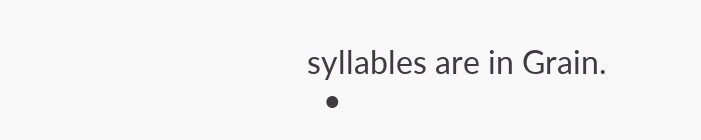syllables are in Grain.
  •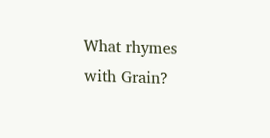What rhymes with Grain?